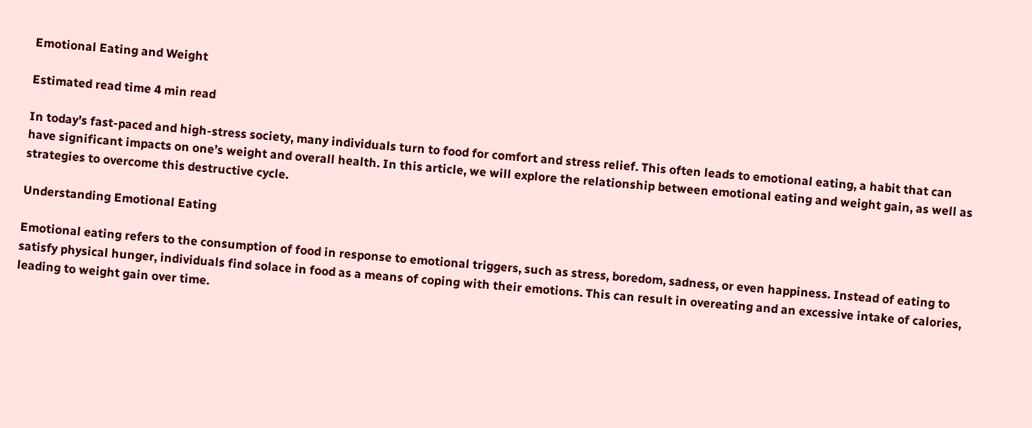Emotional Eating and Weight

Estimated read time 4 min read

In today’s fast-paced and high-stress society, many individuals turn to food for comfort and stress relief. This often leads to emotional eating, a habit that can have significant impacts on one’s weight and overall health. In this article, we will explore the relationship between emotional eating and weight gain, as well as strategies to overcome this destructive cycle.

Understanding Emotional Eating

Emotional eating refers to the consumption of food in response to emotional triggers, such as stress, boredom, sadness, or even happiness. Instead of eating to satisfy physical hunger, individuals find solace in food as a means of coping with their emotions. This can result in overeating and an excessive intake of calories, leading to weight gain over time.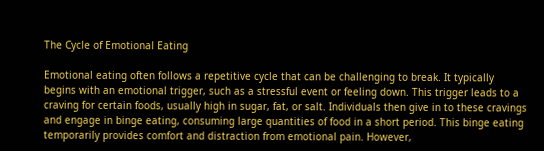The Cycle of Emotional Eating

Emotional eating often follows a repetitive cycle that can be challenging to break. It typically begins with an emotional trigger, such as a stressful event or feeling down. This trigger leads to a craving for certain foods, usually high in sugar, fat, or salt. Individuals then give in to these cravings and engage in binge eating, consuming large quantities of food in a short period. This binge eating temporarily provides comfort and distraction from emotional pain. However,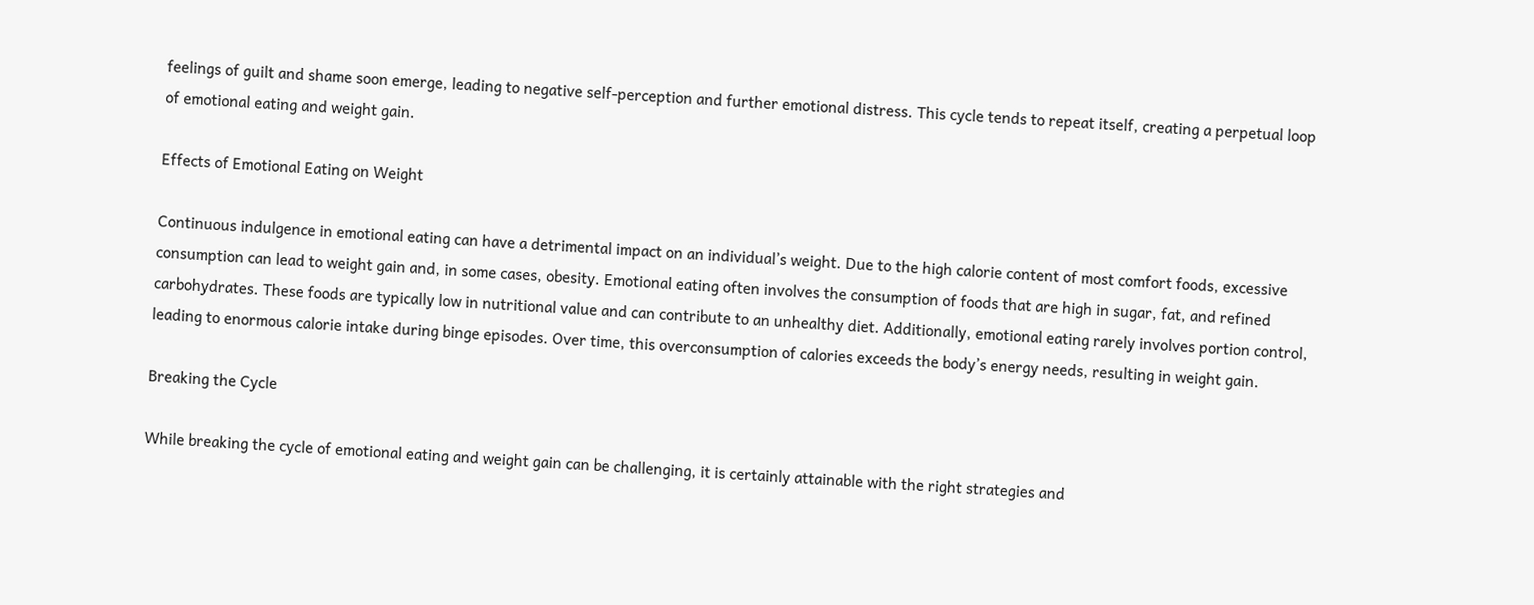feelings of guilt and shame soon emerge, leading to negative self-perception and further emotional distress. This cycle tends to repeat itself, creating a perpetual loop of emotional eating and weight gain.

Effects of Emotional Eating on Weight

Continuous indulgence in emotional eating can have a detrimental impact on an individual’s weight. Due to the high calorie content of most comfort foods, excessive consumption can lead to weight gain and, in some cases, obesity. Emotional eating often involves the consumption of foods that are high in sugar, fat, and refined carbohydrates. These foods are typically low in nutritional value and can contribute to an unhealthy diet. Additionally, emotional eating rarely involves portion control, leading to enormous calorie intake during binge episodes. Over time, this overconsumption of calories exceeds the body’s energy needs, resulting in weight gain.

Breaking the Cycle

While breaking the cycle of emotional eating and weight gain can be challenging, it is certainly attainable with the right strategies and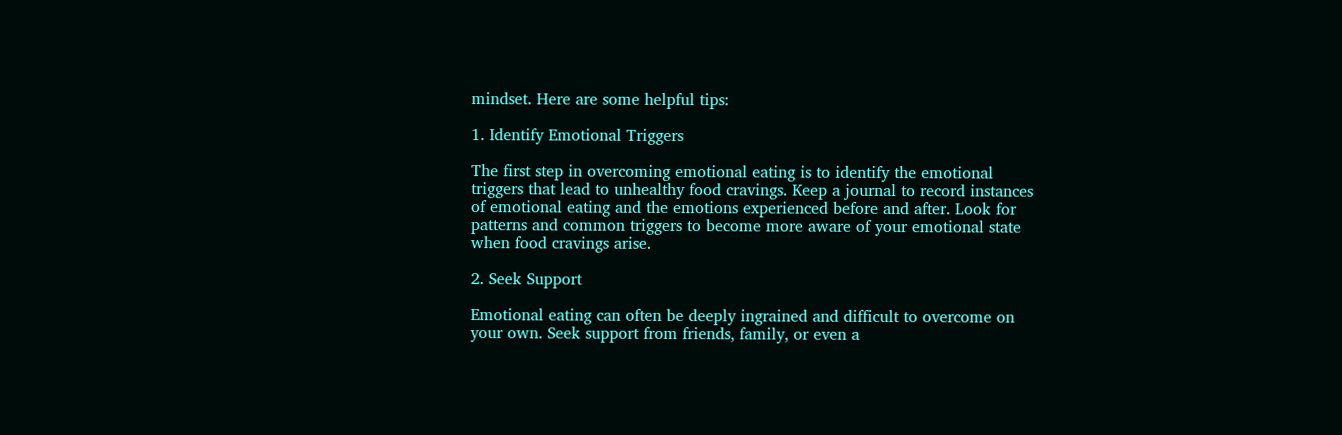mindset. Here are some helpful tips:

1. Identify Emotional Triggers

The first step in overcoming emotional eating is to identify the emotional triggers that lead to unhealthy food cravings. Keep a journal to record instances of emotional eating and the emotions experienced before and after. Look for patterns and common triggers to become more aware of your emotional state when food cravings arise.

2. Seek Support

Emotional eating can often be deeply ingrained and difficult to overcome on your own. Seek support from friends, family, or even a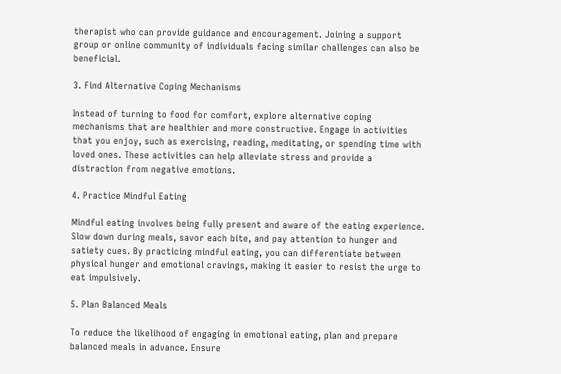therapist who can provide guidance and encouragement. Joining a support group or online community of individuals facing similar challenges can also be beneficial.

3. Find Alternative Coping Mechanisms

Instead of turning to food for comfort, explore alternative coping mechanisms that are healthier and more constructive. Engage in activities that you enjoy, such as exercising, reading, meditating, or spending time with loved ones. These activities can help alleviate stress and provide a distraction from negative emotions.

4. Practice Mindful Eating

Mindful eating involves being fully present and aware of the eating experience. Slow down during meals, savor each bite, and pay attention to hunger and satiety cues. By practicing mindful eating, you can differentiate between physical hunger and emotional cravings, making it easier to resist the urge to eat impulsively.

5. Plan Balanced Meals

To reduce the likelihood of engaging in emotional eating, plan and prepare balanced meals in advance. Ensure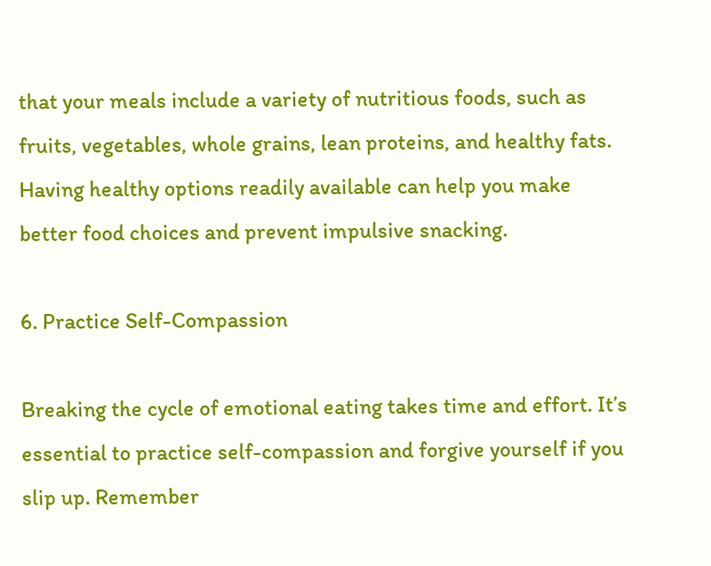that your meals include a variety of nutritious foods, such as fruits, vegetables, whole grains, lean proteins, and healthy fats. Having healthy options readily available can help you make better food choices and prevent impulsive snacking.

6. Practice Self-Compassion

Breaking the cycle of emotional eating takes time and effort. It’s essential to practice self-compassion and forgive yourself if you slip up. Remember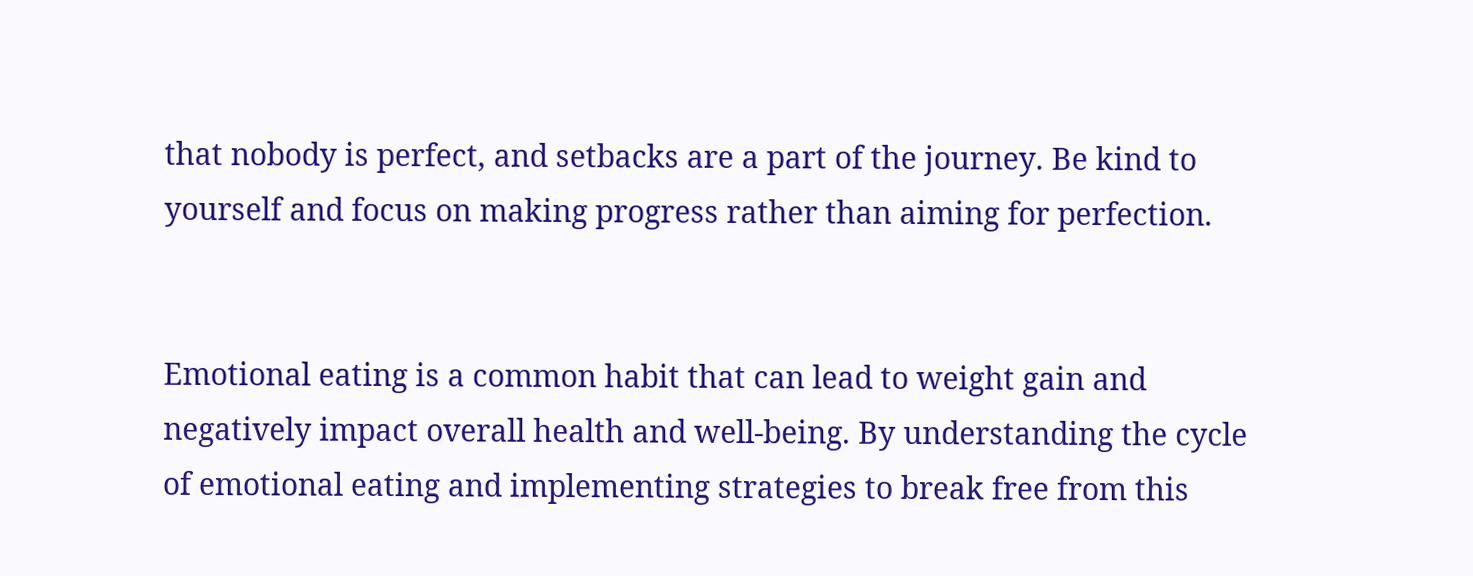that nobody is perfect, and setbacks are a part of the journey. Be kind to yourself and focus on making progress rather than aiming for perfection.


Emotional eating is a common habit that can lead to weight gain and negatively impact overall health and well-being. By understanding the cycle of emotional eating and implementing strategies to break free from this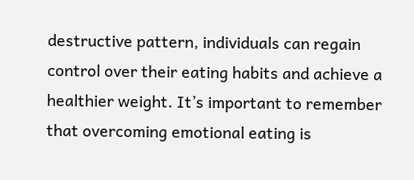destructive pattern, individuals can regain control over their eating habits and achieve a healthier weight. It’s important to remember that overcoming emotional eating is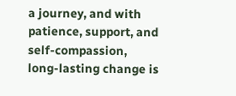a journey, and with patience, support, and self-compassion, long-lasting change is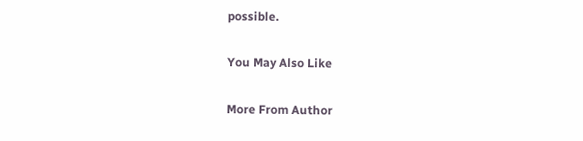possible.

You May Also Like

More From Author